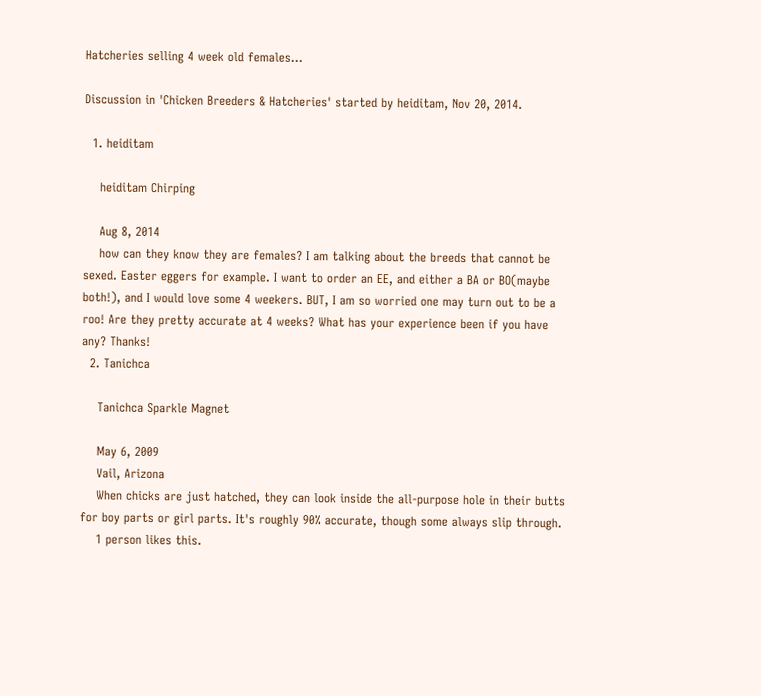Hatcheries selling 4 week old females...

Discussion in 'Chicken Breeders & Hatcheries' started by heiditam, Nov 20, 2014.

  1. heiditam

    heiditam Chirping

    Aug 8, 2014
    how can they know they are females? I am talking about the breeds that cannot be sexed. Easter eggers for example. I want to order an EE, and either a BA or BO(maybe both!), and I would love some 4 weekers. BUT, I am so worried one may turn out to be a roo! Are they pretty accurate at 4 weeks? What has your experience been if you have any? Thanks!
  2. Tanichca

    Tanichca Sparkle Magnet

    May 6, 2009
    Vail, Arizona
    When chicks are just hatched, they can look inside the all-purpose hole in their butts for boy parts or girl parts. It's roughly 90% accurate, though some always slip through.
    1 person likes this.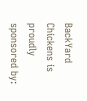BackYard Chickens is proudly sponsored by: